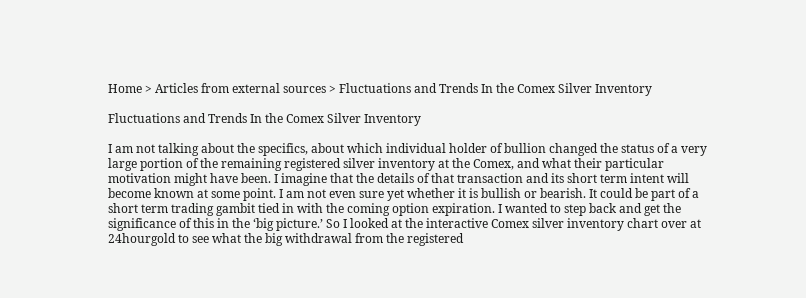Home > Articles from external sources > Fluctuations and Trends In the Comex Silver Inventory

Fluctuations and Trends In the Comex Silver Inventory

I am not talking about the specifics, about which individual holder of bullion changed the status of a very large portion of the remaining registered silver inventory at the Comex, and what their particular motivation might have been. I imagine that the details of that transaction and its short term intent will become known at some point. I am not even sure yet whether it is bullish or bearish. It could be part of a short term trading gambit tied in with the coming option expiration. I wanted to step back and get the significance of this in the ‘big picture.’ So I looked at the interactive Comex silver inventory chart over at 24hourgold to see what the big withdrawal from the registered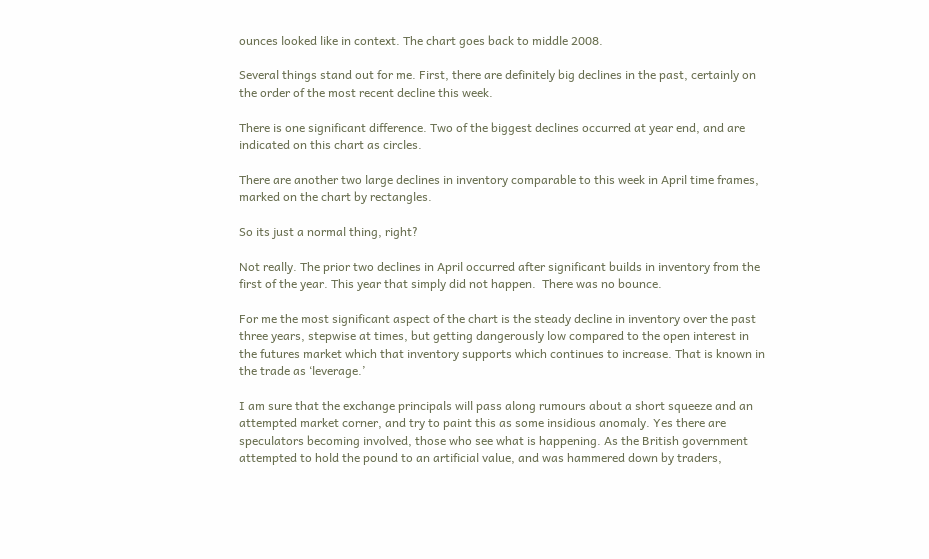ounces looked like in context. The chart goes back to middle 2008.

Several things stand out for me. First, there are definitely big declines in the past, certainly on the order of the most recent decline this week.

There is one significant difference. Two of the biggest declines occurred at year end, and are indicated on this chart as circles.

There are another two large declines in inventory comparable to this week in April time frames, marked on the chart by rectangles.

So its just a normal thing, right?

Not really. The prior two declines in April occurred after significant builds in inventory from the first of the year. This year that simply did not happen.  There was no bounce.

For me the most significant aspect of the chart is the steady decline in inventory over the past three years, stepwise at times, but getting dangerously low compared to the open interest in the futures market which that inventory supports which continues to increase. That is known in the trade as ‘leverage.’

I am sure that the exchange principals will pass along rumours about a short squeeze and an attempted market corner, and try to paint this as some insidious anomaly. Yes there are speculators becoming involved, those who see what is happening. As the British government attempted to hold the pound to an artificial value, and was hammered down by traders,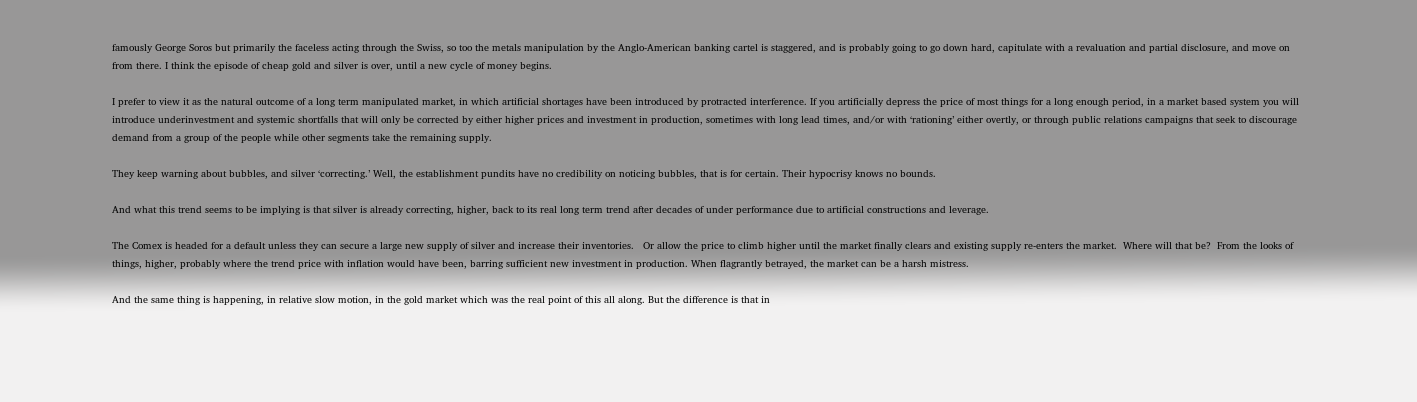famously George Soros but primarily the faceless acting through the Swiss, so too the metals manipulation by the Anglo-American banking cartel is staggered, and is probably going to go down hard, capitulate with a revaluation and partial disclosure, and move on from there. I think the episode of cheap gold and silver is over, until a new cycle of money begins.

I prefer to view it as the natural outcome of a long term manipulated market, in which artificial shortages have been introduced by protracted interference. If you artificially depress the price of most things for a long enough period, in a market based system you will introduce underinvestment and systemic shortfalls that will only be corrected by either higher prices and investment in production, sometimes with long lead times, and/or with ‘rationing’ either overtly, or through public relations campaigns that seek to discourage demand from a group of the people while other segments take the remaining supply.

They keep warning about bubbles, and silver ‘correcting.’ Well, the establishment pundits have no credibility on noticing bubbles, that is for certain. Their hypocrisy knows no bounds.

And what this trend seems to be implying is that silver is already correcting, higher, back to its real long term trend after decades of under performance due to artificial constructions and leverage.

The Comex is headed for a default unless they can secure a large new supply of silver and increase their inventories.   Or allow the price to climb higher until the market finally clears and existing supply re-enters the market.  Where will that be?  From the looks of things, higher, probably where the trend price with inflation would have been, barring sufficient new investment in production. When flagrantly betrayed, the market can be a harsh mistress.

And the same thing is happening, in relative slow motion, in the gold market which was the real point of this all along. But the difference is that in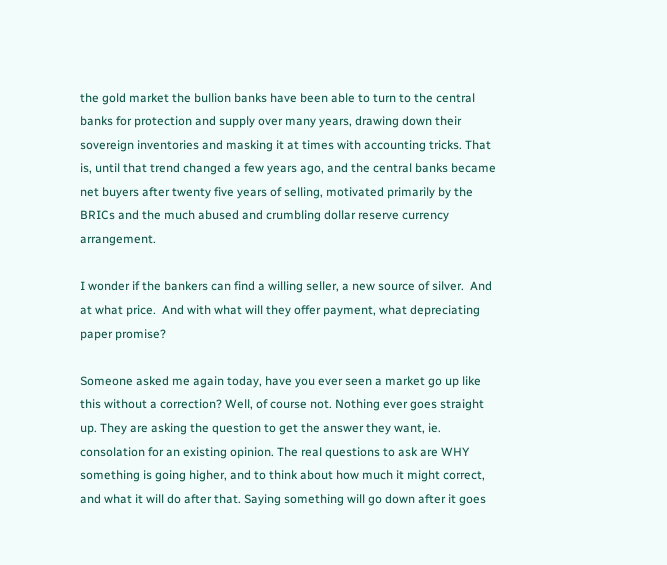the gold market the bullion banks have been able to turn to the central banks for protection and supply over many years, drawing down their sovereign inventories and masking it at times with accounting tricks. That is, until that trend changed a few years ago, and the central banks became net buyers after twenty five years of selling, motivated primarily by the BRICs and the much abused and crumbling dollar reserve currency arrangement.

I wonder if the bankers can find a willing seller, a new source of silver.  And at what price.  And with what will they offer payment, what depreciating paper promise?

Someone asked me again today, have you ever seen a market go up like this without a correction? Well, of course not. Nothing ever goes straight up. They are asking the question to get the answer they want, ie. consolation for an existing opinion. The real questions to ask are WHY something is going higher, and to think about how much it might correct, and what it will do after that. Saying something will go down after it goes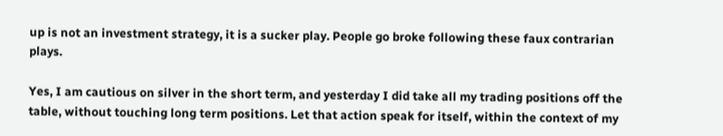up is not an investment strategy, it is a sucker play. People go broke following these faux contrarian plays.

Yes, I am cautious on silver in the short term, and yesterday I did take all my trading positions off the table, without touching long term positions. Let that action speak for itself, within the context of my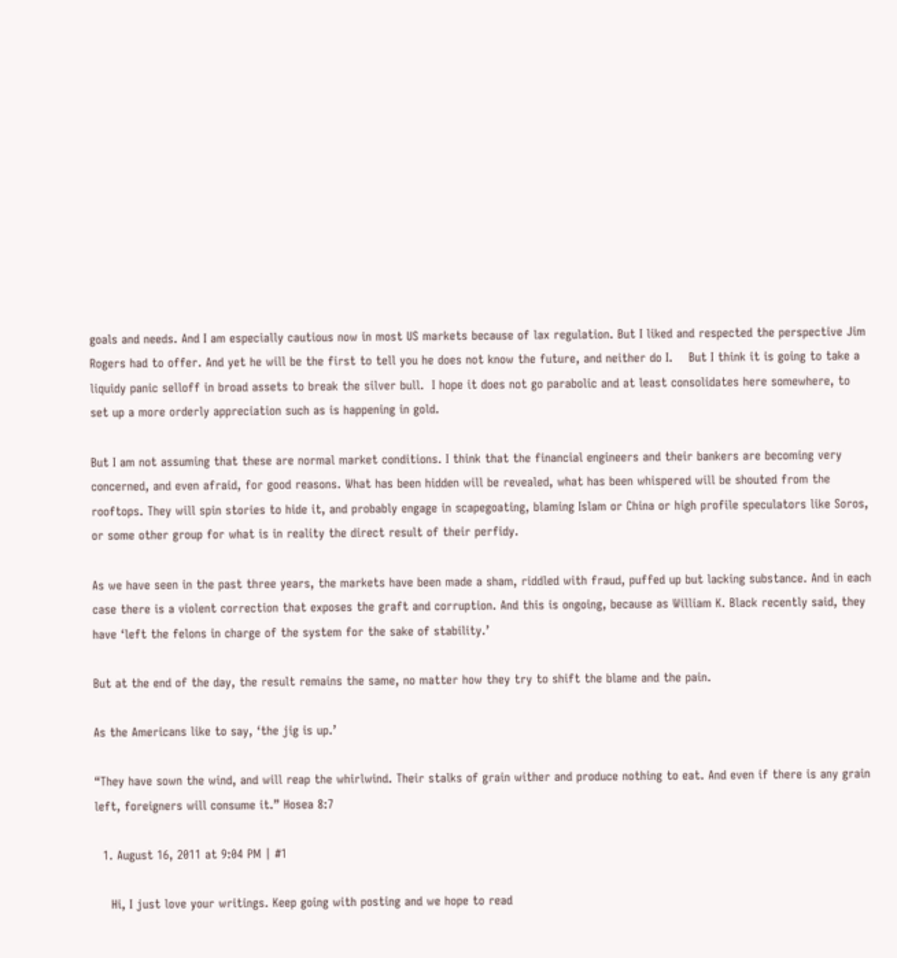goals and needs. And I am especially cautious now in most US markets because of lax regulation. But I liked and respected the perspective Jim Rogers had to offer. And yet he will be the first to tell you he does not know the future, and neither do I.    But I think it is going to take a liquidy panic selloff in broad assets to break the silver bull.  I hope it does not go parabolic and at least consolidates here somewhere, to set up a more orderly appreciation such as is happening in gold.

But I am not assuming that these are normal market conditions. I think that the financial engineers and their bankers are becoming very concerned, and even afraid, for good reasons. What has been hidden will be revealed, what has been whispered will be shouted from the rooftops. They will spin stories to hide it, and probably engage in scapegoating, blaming Islam or China or high profile speculators like Soros, or some other group for what is in reality the direct result of their perfidy.

As we have seen in the past three years, the markets have been made a sham, riddled with fraud, puffed up but lacking substance. And in each case there is a violent correction that exposes the graft and corruption. And this is ongoing, because as William K. Black recently said, they have ‘left the felons in charge of the system for the sake of stability.’

But at the end of the day, the result remains the same, no matter how they try to shift the blame and the pain.

As the Americans like to say, ‘the jig is up.’

“They have sown the wind, and will reap the whirlwind. Their stalks of grain wither and produce nothing to eat. And even if there is any grain left, foreigners will consume it.” Hosea 8:7

  1. August 16, 2011 at 9:04 PM | #1

    Hi, I just love your writings. Keep going with posting and we hope to read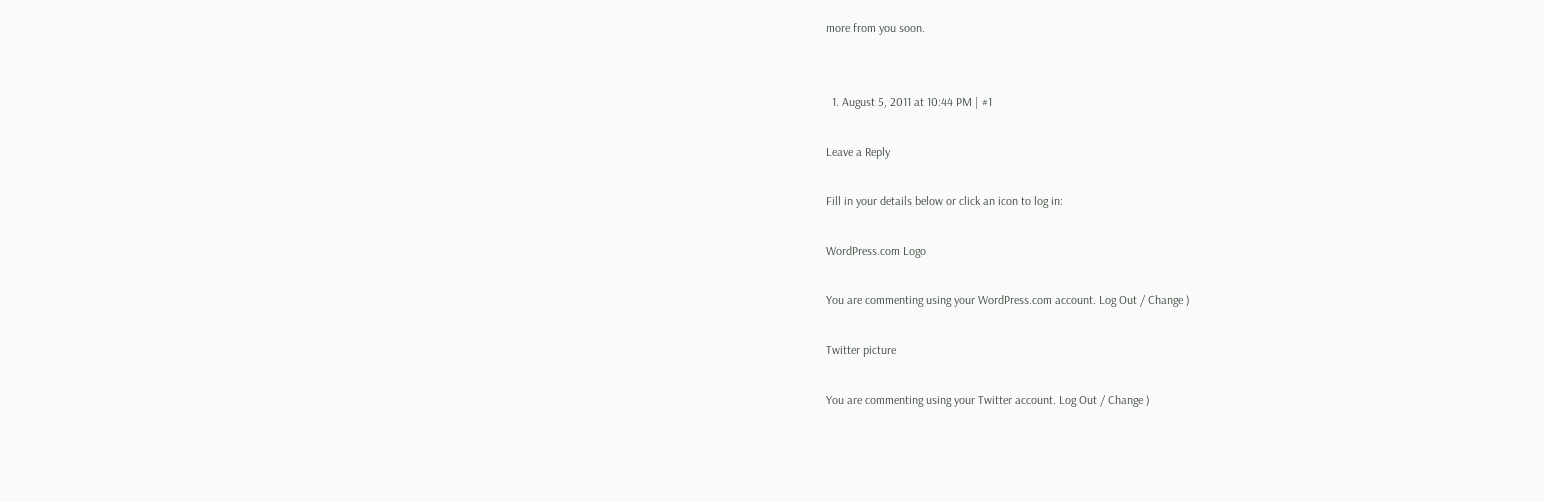more from you soon.


  1. August 5, 2011 at 10:44 PM | #1

Leave a Reply

Fill in your details below or click an icon to log in:

WordPress.com Logo

You are commenting using your WordPress.com account. Log Out / Change )

Twitter picture

You are commenting using your Twitter account. Log Out / Change )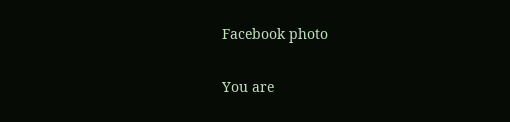Facebook photo

You are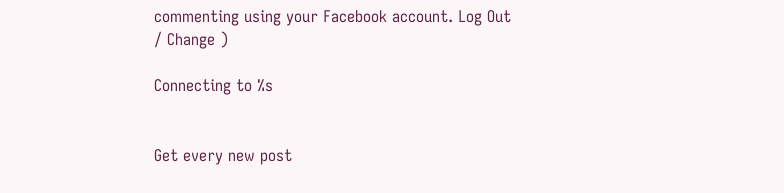commenting using your Facebook account. Log Out / Change )

Connecting to %s


Get every new post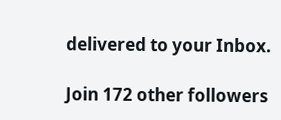delivered to your Inbox.

Join 172 other followers